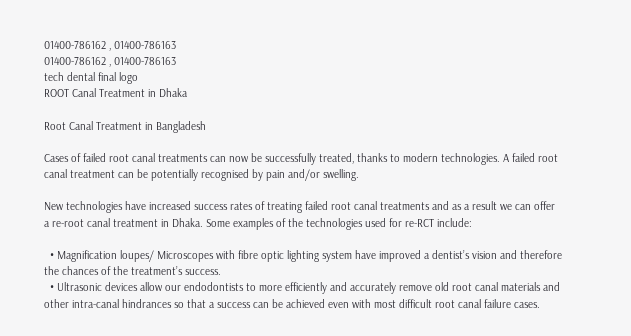01400-786162 , 01400-786163
01400-786162 , 01400-786163
tech dental final logo
ROOT Canal Treatment in Dhaka

Root Canal Treatment in Bangladesh

Cases of failed root canal treatments can now be successfully treated, thanks to modern technologies. A failed root canal treatment can be potentially recognised by pain and/or swelling.

New technologies have increased success rates of treating failed root canal treatments and as a result we can offer a re-root canal treatment in Dhaka. Some examples of the technologies used for re-RCT include:

  • Magnification loupes/ Microscopes with fibre optic lighting system have improved a dentist’s vision and therefore the chances of the treatment’s success.
  • Ultrasonic devices allow our endodontists to more efficiently and accurately remove old root canal materials and other intra-canal hindrances so that a success can be achieved even with most difficult root canal failure cases.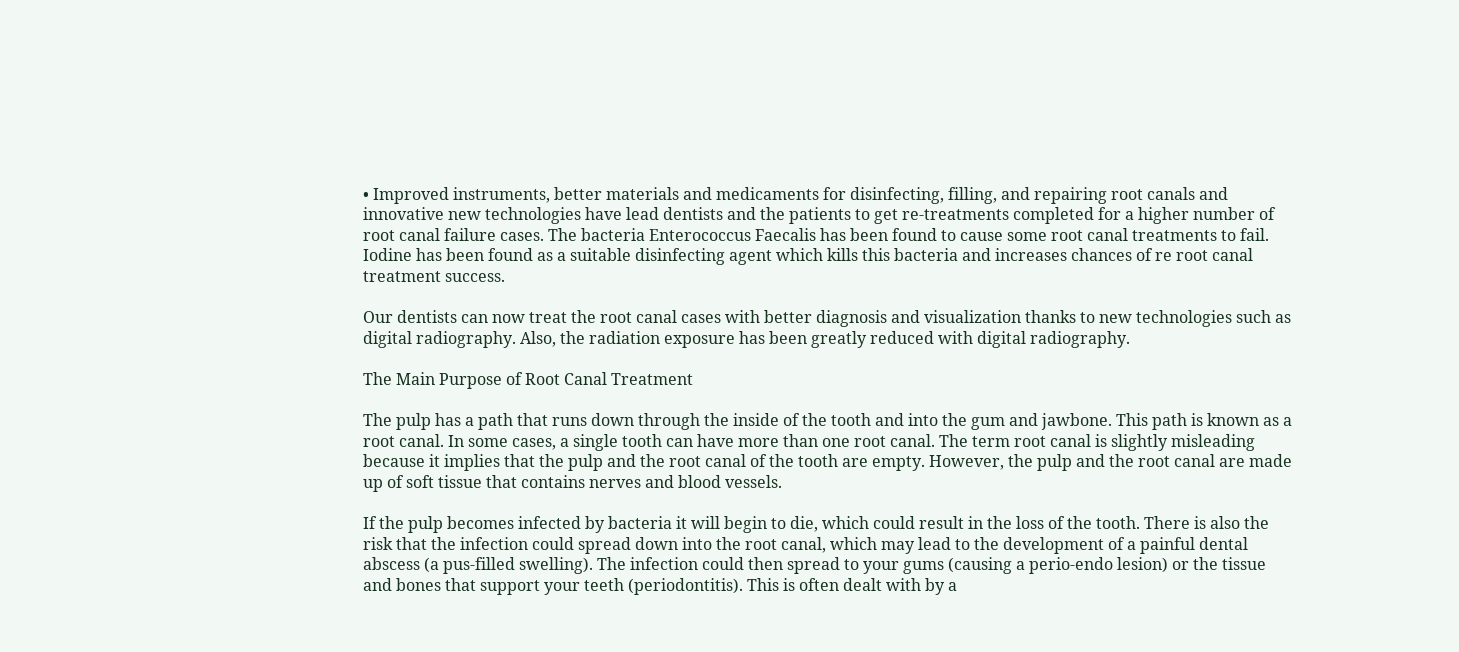• Improved instruments, better materials and medicaments for disinfecting, filling, and repairing root canals and innovative new technologies have lead dentists and the patients to get re-treatments completed for a higher number of root canal failure cases. The bacteria Enterococcus Faecalis has been found to cause some root canal treatments to fail. Iodine has been found as a suitable disinfecting agent which kills this bacteria and increases chances of re root canal treatment success.

Our dentists can now treat the root canal cases with better diagnosis and visualization thanks to new technologies such as digital radiography. Also, the radiation exposure has been greatly reduced with digital radiography.

The Main Purpose of Root Canal Treatment

The pulp has a path that runs down through the inside of the tooth and into the gum and jawbone. This path is known as a root canal. In some cases, a single tooth can have more than one root canal. The term root canal is slightly misleading because it implies that the pulp and the root canal of the tooth are empty. However, the pulp and the root canal are made up of soft tissue that contains nerves and blood vessels.

If the pulp becomes infected by bacteria it will begin to die, which could result in the loss of the tooth. There is also the risk that the infection could spread down into the root canal, which may lead to the development of a painful dental abscess (a pus-filled swelling). The infection could then spread to your gums (causing a perio-endo lesion) or the tissue and bones that support your teeth (periodontitis). This is often dealt with by a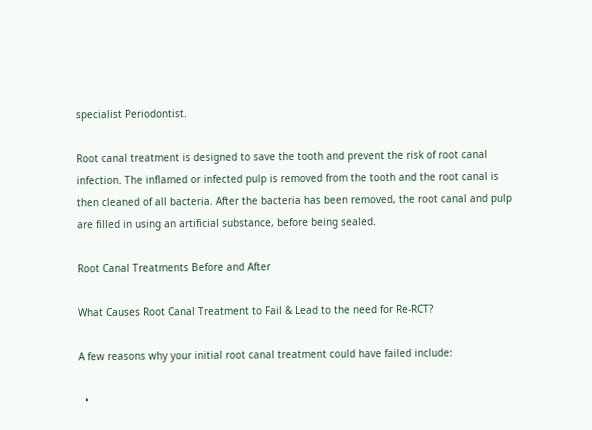specialist Periodontist.

Root canal treatment is designed to save the tooth and prevent the risk of root canal infection. The inflamed or infected pulp is removed from the tooth and the root canal is then cleaned of all bacteria. After the bacteria has been removed, the root canal and pulp are filled in using an artificial substance, before being sealed.

Root Canal Treatments Before and After

What Causes Root Canal Treatment to Fail & Lead to the need for Re-RCT?

A few reasons why your initial root canal treatment could have failed include:

  •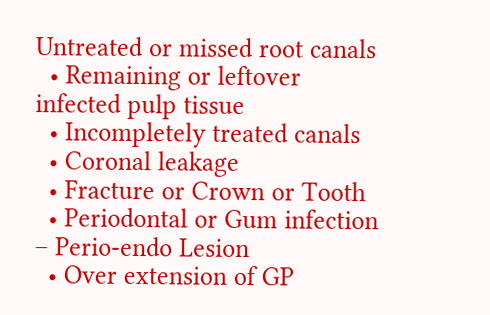Untreated or missed root canals
  • Remaining or leftover infected pulp tissue
  • Incompletely treated canals
  • Coronal leakage
  • Fracture or Crown or Tooth
  • Periodontal or Gum infection – Perio-endo Lesion
  • Over extension of GP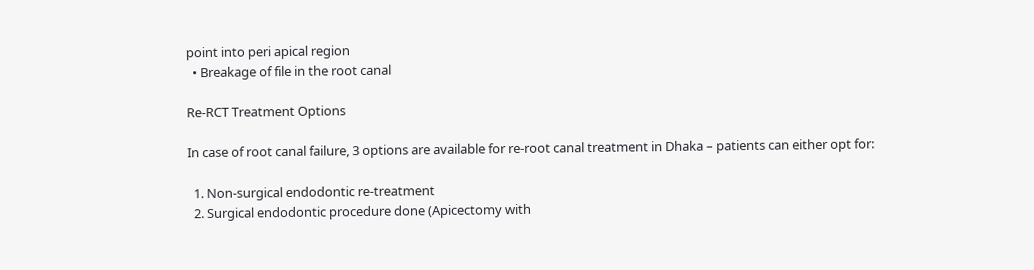point into peri apical region
  • Breakage of file in the root canal

Re-RCT Treatment Options

In case of root canal failure, 3 options are available for re-root canal treatment in Dhaka – patients can either opt for:

  1. Non-surgical endodontic re-treatment
  2. Surgical endodontic procedure done (Apicectomy with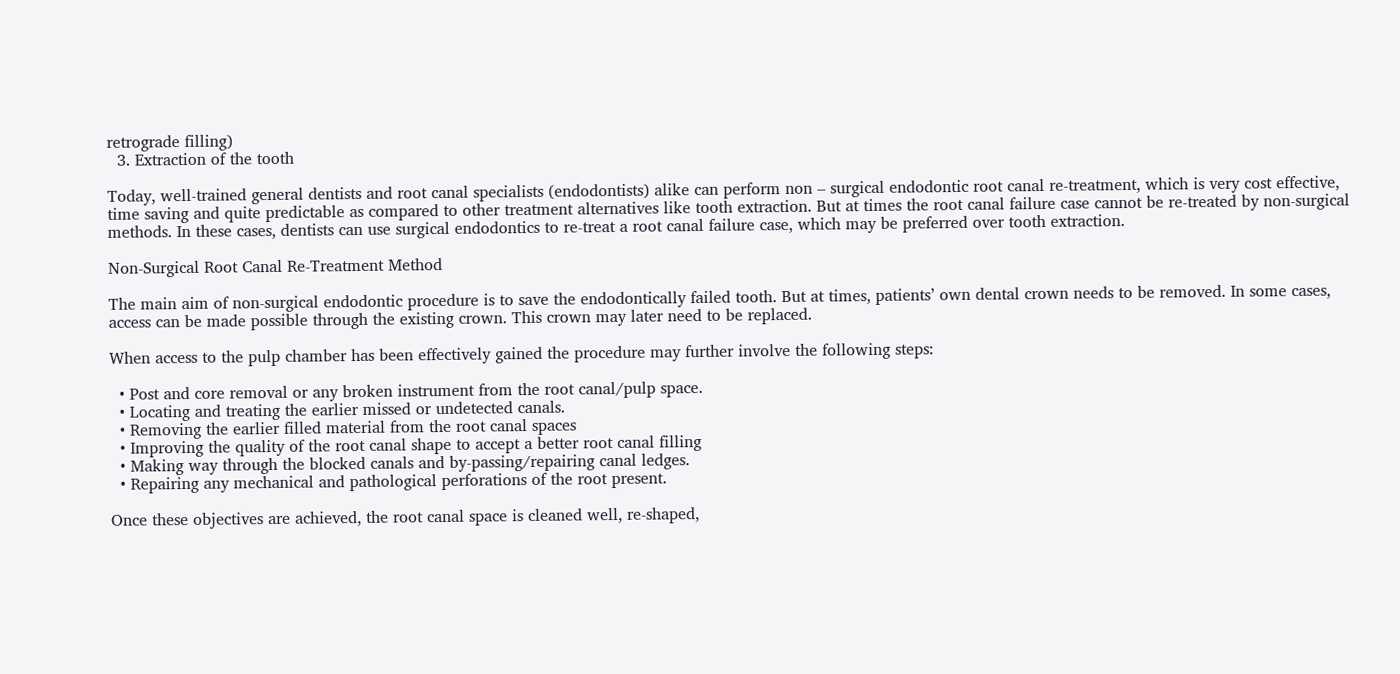retrograde filling)
  3. Extraction of the tooth

Today, well-trained general dentists and root canal specialists (endodontists) alike can perform non – surgical endodontic root canal re-treatment, which is very cost effective, time saving and quite predictable as compared to other treatment alternatives like tooth extraction. But at times the root canal failure case cannot be re-treated by non-surgical methods. In these cases, dentists can use surgical endodontics to re-treat a root canal failure case, which may be preferred over tooth extraction.

Non-Surgical Root Canal Re-Treatment Method

The main aim of non-surgical endodontic procedure is to save the endodontically failed tooth. But at times, patients’ own dental crown needs to be removed. In some cases, access can be made possible through the existing crown. This crown may later need to be replaced.

When access to the pulp chamber has been effectively gained the procedure may further involve the following steps:

  • Post and core removal or any broken instrument from the root canal/pulp space.
  • Locating and treating the earlier missed or undetected canals.
  • Removing the earlier filled material from the root canal spaces
  • Improving the quality of the root canal shape to accept a better root canal filling
  • Making way through the blocked canals and by-passing/repairing canal ledges.
  • Repairing any mechanical and pathological perforations of the root present.

Once these objectives are achieved, the root canal space is cleaned well, re-shaped,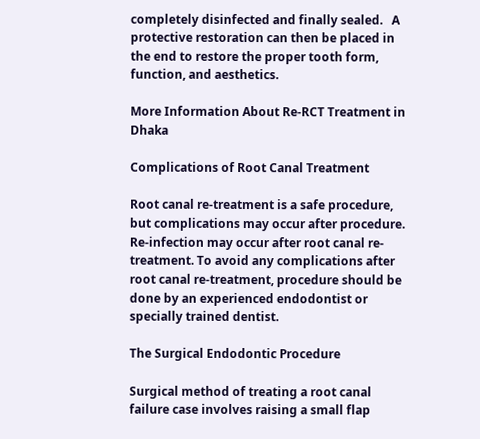completely disinfected and finally sealed.   A protective restoration can then be placed in the end to restore the proper tooth form, function, and aesthetics.

More Information About Re-RCT Treatment in Dhaka

Complications of Root Canal Treatment

Root canal re-treatment is a safe procedure, but complications may occur after procedure. Re-infection may occur after root canal re-treatment. To avoid any complications after root canal re-treatment, procedure should be done by an experienced endodontist or specially trained dentist.

The Surgical Endodontic Procedure

Surgical method of treating a root canal failure case involves raising a small flap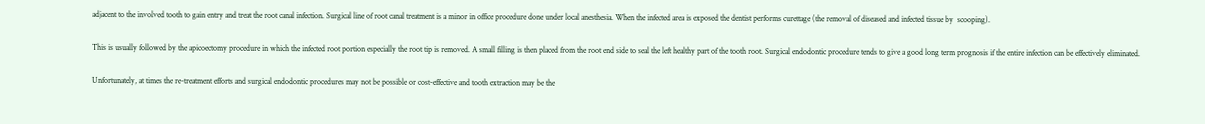adjacent to the involved tooth to gain entry and treat the root canal infection. Surgical line of root canal treatment is a minor in office procedure done under local anesthesia. When the infected area is exposed the dentist performs curettage (the removal of diseased and infected tissue by  scooping).

This is usually followed by the apicoectomy procedure in which the infected root portion especially the root tip is removed. A small filling is then placed from the root end side to seal the left healthy part of the tooth root. Surgical endodontic procedure tends to give a good long term prognosis if the entire infection can be effectively eliminated.

Unfortunately, at times the re-treatment efforts and surgical endodontic procedures may not be possible or cost-effective and tooth extraction may be the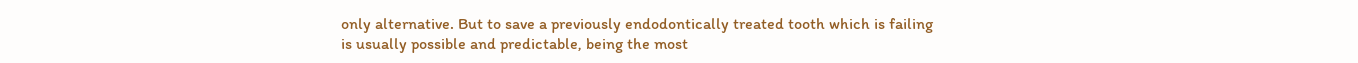only alternative. But to save a previously endodontically treated tooth which is failing is usually possible and predictable, being the most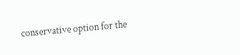conservative option for the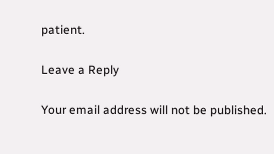patient.

Leave a Reply

Your email address will not be published.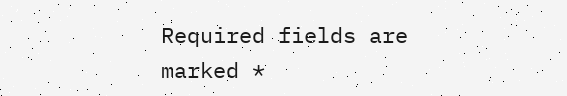Required fields are marked *